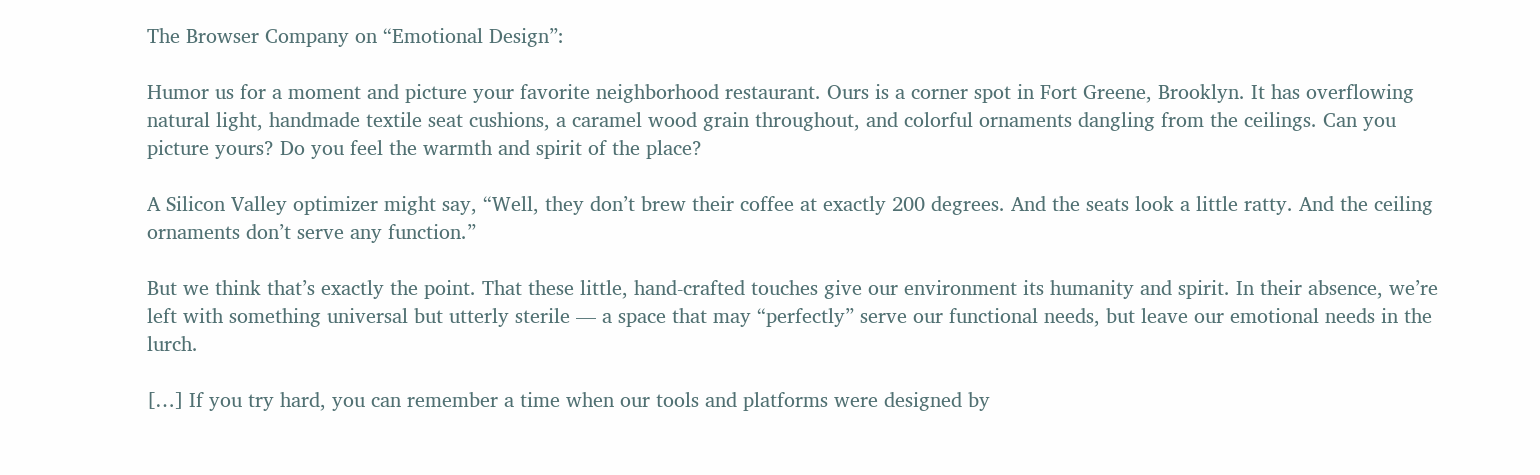The Browser Company on “Emotional Design”:

Humor us for a moment and picture your favorite neighborhood restaurant. Ours is a corner spot in Fort Greene, Brooklyn. It has overflowing natural light, handmade textile seat cushions, a caramel wood grain throughout, and colorful ornaments dangling from the ceilings. Can you picture yours? Do you feel the warmth and spirit of the place?

A Silicon Valley optimizer might say, “Well, they don’t brew their coffee at exactly 200 degrees. And the seats look a little ratty. And the ceiling ornaments don’t serve any function.”

But we think that’s exactly the point. That these little, hand-crafted touches give our environment its humanity and spirit. In their absence, we’re left with something universal but utterly sterile — a space that may “perfectly” serve our functional needs, but leave our emotional needs in the lurch.

[…] If you try hard, you can remember a time when our tools and platforms were designed by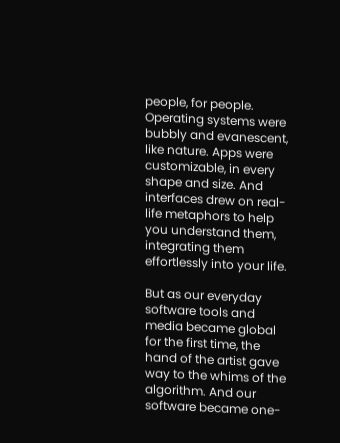people, for people. Operating systems were bubbly and evanescent, like nature. Apps were customizable, in every shape and size. And interfaces drew on real-life metaphors to help you understand them, integrating them effortlessly into your life.

But as our everyday software tools and media became global for the first time, the hand of the artist gave way to the whims of the algorithm. And our software became one-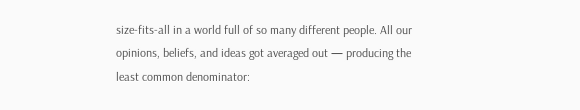size-fits-all in a world full of so many different people. All our opinions, beliefs, and ideas got averaged out — producing the least common denominator: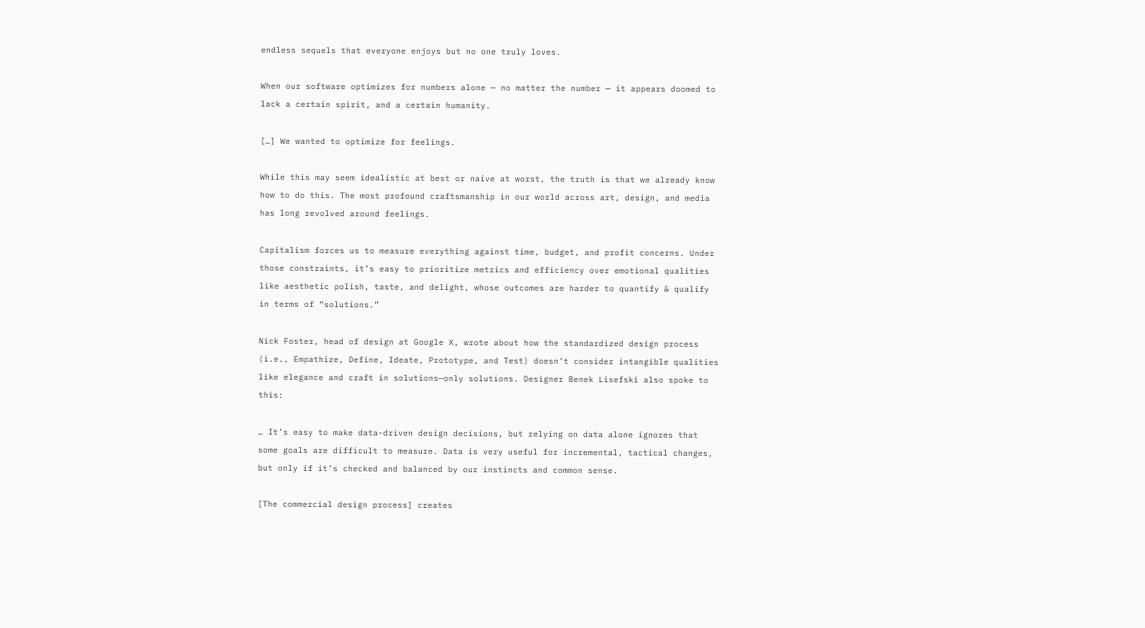endless sequels that everyone enjoys but no one truly loves.

When our software optimizes for numbers alone — no matter the number — it appears doomed to lack a certain spirit, and a certain humanity.

[…] We wanted to optimize for feelings.

While this may seem idealistic at best or naive at worst, the truth is that we already know how to do this. The most profound craftsmanship in our world across art, design, and media has long revolved around feelings.

Capitalism forces us to measure everything against time, budget, and profit concerns. Under those constraints, it’s easy to prioritize metrics and efficiency over emotional qualities like aesthetic polish, taste, and delight, whose outcomes are harder to quantify & qualify in terms of “solutions.”

Nick Foster, head of design at Google X, wrote about how the standardized design process (i.e., Empathize, Define, Ideate, Prototype, and Test) doesn’t consider intangible qualities like elegance and craft in solutions—only solutions. Designer Benek Lisefski also spoke to this:

… It’s easy to make data-driven design decisions, but relying on data alone ignores that some goals are difficult to measure. Data is very useful for incremental, tactical changes, but only if it’s checked and balanced by our instincts and common sense.

[The commercial design process] creates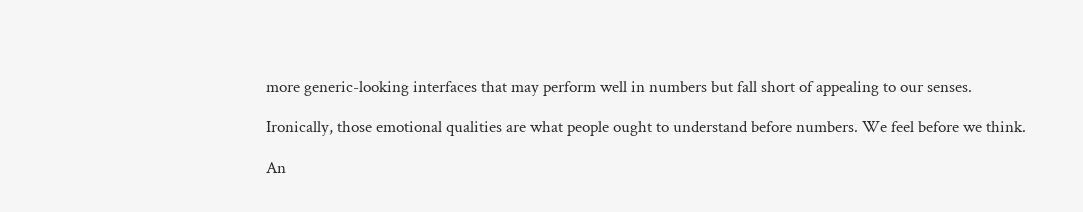more generic-looking interfaces that may perform well in numbers but fall short of appealing to our senses.

Ironically, those emotional qualities are what people ought to understand before numbers. We feel before we think.

An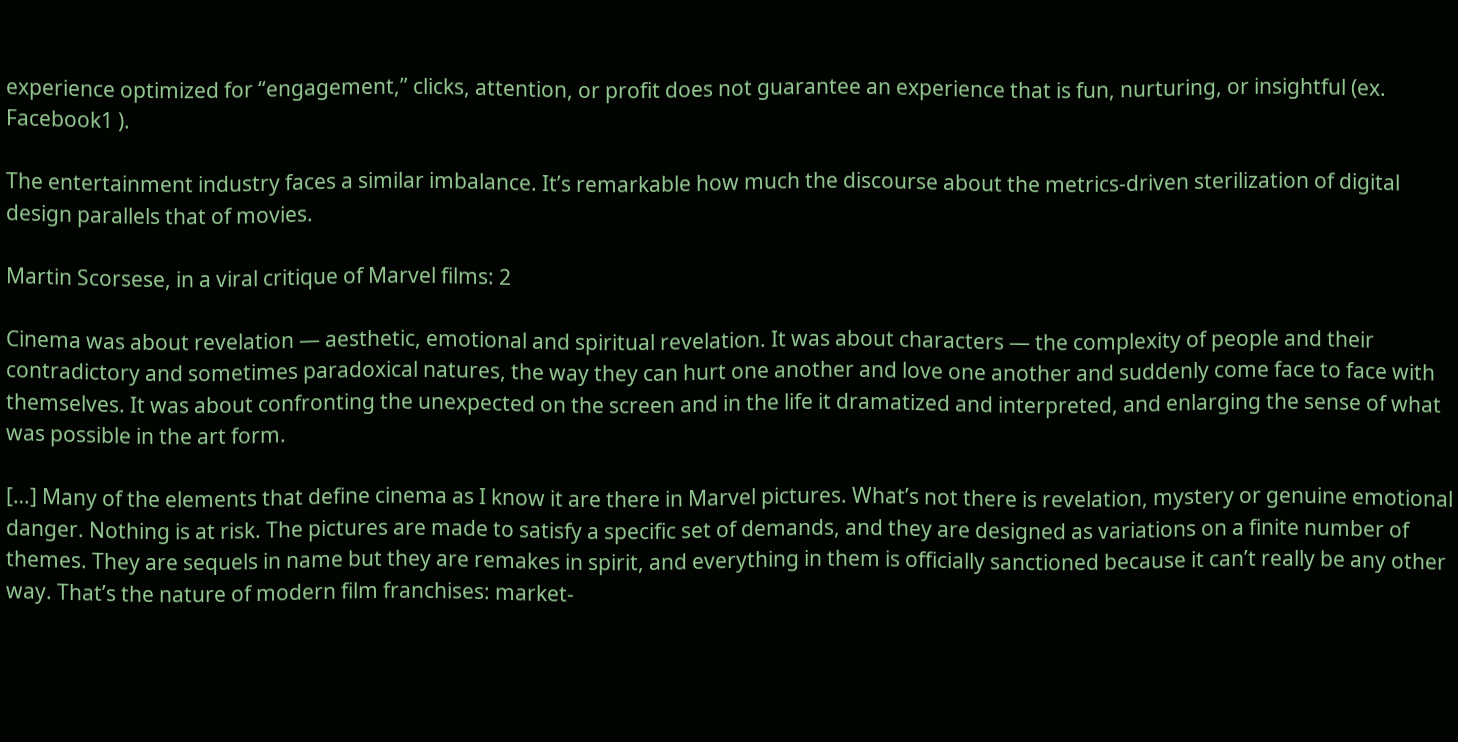experience optimized for “engagement,” clicks, attention, or profit does not guarantee an experience that is fun, nurturing, or insightful (ex. Facebook1 ).

The entertainment industry faces a similar imbalance. It’s remarkable how much the discourse about the metrics-driven sterilization of digital design parallels that of movies.

Martin Scorsese, in a viral critique of Marvel films: 2

Cinema was about revelation — aesthetic, emotional and spiritual revelation. It was about characters — the complexity of people and their contradictory and sometimes paradoxical natures, the way they can hurt one another and love one another and suddenly come face to face with themselves. It was about confronting the unexpected on the screen and in the life it dramatized and interpreted, and enlarging the sense of what was possible in the art form.

[…] Many of the elements that define cinema as I know it are there in Marvel pictures. What’s not there is revelation, mystery or genuine emotional danger. Nothing is at risk. The pictures are made to satisfy a specific set of demands, and they are designed as variations on a finite number of themes. They are sequels in name but they are remakes in spirit, and everything in them is officially sanctioned because it can’t really be any other way. That’s the nature of modern film franchises: market-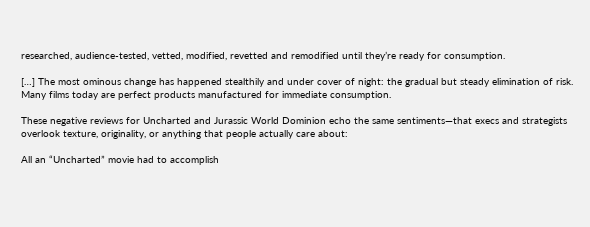researched, audience-tested, vetted, modified, revetted and remodified until they’re ready for consumption.

[…] The most ominous change has happened stealthily and under cover of night: the gradual but steady elimination of risk. Many films today are perfect products manufactured for immediate consumption.

These negative reviews for Uncharted and Jurassic World Dominion echo the same sentiments—that execs and strategists overlook texture, originality, or anything that people actually care about:

All an “Uncharted” movie had to accomplish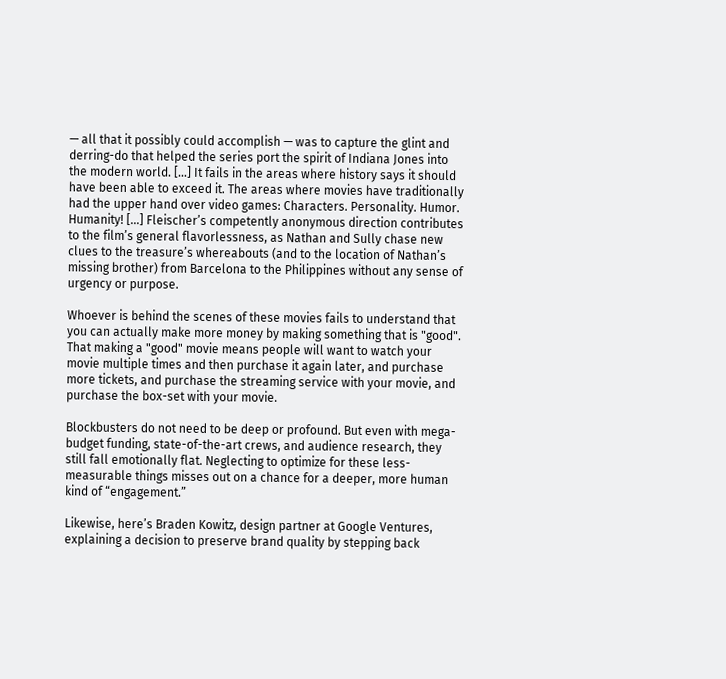— all that it possibly could accomplish — was to capture the glint and derring-do that helped the series port the spirit of Indiana Jones into the modern world. […] It fails in the areas where history says it should have been able to exceed it. The areas where movies have traditionally had the upper hand over video games: Characters. Personality. Humor. Humanity! […] Fleischer’s competently anonymous direction contributes to the film’s general flavorlessness, as Nathan and Sully chase new clues to the treasure’s whereabouts (and to the location of Nathan’s missing brother) from Barcelona to the Philippines without any sense of urgency or purpose.

Whoever is behind the scenes of these movies fails to understand that you can actually make more money by making something that is "good". That making a "good" movie means people will want to watch your movie multiple times and then purchase it again later, and purchase more tickets, and purchase the streaming service with your movie, and purchase the box-set with your movie.

Blockbusters do not need to be deep or profound. But even with mega-budget funding, state-of-the-art crews, and audience research, they still fall emotionally flat. Neglecting to optimize for these less-measurable things misses out on a chance for a deeper, more human kind of “engagement.”

Likewise, here’s Braden Kowitz, design partner at Google Ventures, explaining a decision to preserve brand quality by stepping back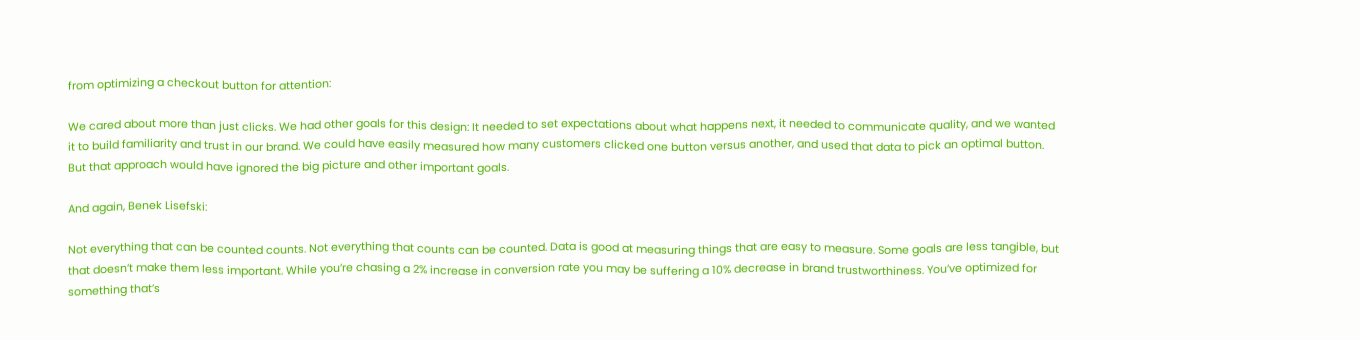from optimizing a checkout button for attention:

We cared about more than just clicks. We had other goals for this design: It needed to set expectations about what happens next, it needed to communicate quality, and we wanted it to build familiarity and trust in our brand. We could have easily measured how many customers clicked one button versus another, and used that data to pick an optimal button. But that approach would have ignored the big picture and other important goals.

And again, Benek Lisefski:

Not everything that can be counted counts. Not everything that counts can be counted. Data is good at measuring things that are easy to measure. Some goals are less tangible, but that doesn’t make them less important. While you’re chasing a 2% increase in conversion rate you may be suffering a 10% decrease in brand trustworthiness. You’ve optimized for something that’s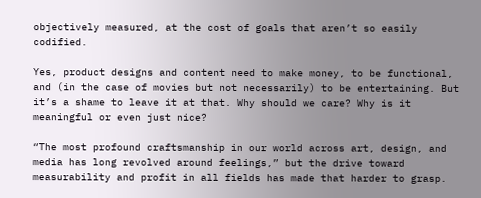objectively measured, at the cost of goals that aren’t so easily codified.

Yes, product designs and content need to make money, to be functional, and (in the case of movies but not necessarily) to be entertaining. But it’s a shame to leave it at that. Why should we care? Why is it meaningful or even just nice?

“The most profound craftsmanship in our world across art, design, and media has long revolved around feelings,” but the drive toward measurability and profit in all fields has made that harder to grasp.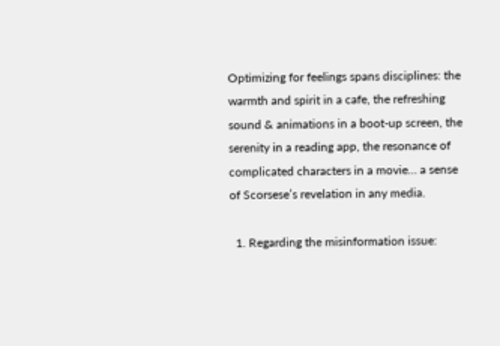Optimizing for feelings spans disciplines: the warmth and spirit in a cafe, the refreshing sound & animations in a boot-up screen, the serenity in a reading app, the resonance of complicated characters in a movie… a sense of Scorsese’s revelation in any media.

  1. Regarding the misinformation issue: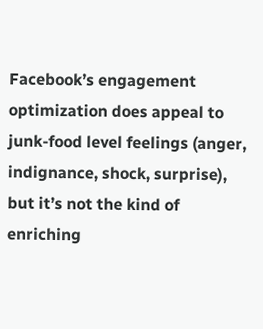Facebook’s engagement optimization does appeal to junk-food level feelings (anger, indignance, shock, surprise), but it’s not the kind of enriching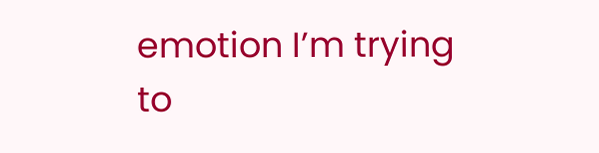emotion I’m trying to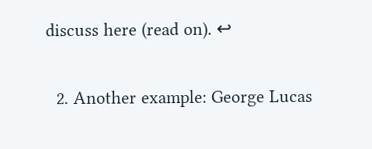discuss here (read on). ↩

  2. Another example: George Lucas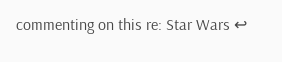commenting on this re: Star Wars ↩